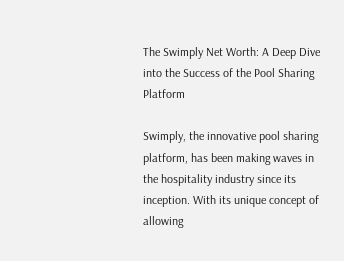The Swimply Net Worth: A Deep Dive into the Success of the Pool Sharing Platform

Swimply, the innovative pool sharing platform, has been making waves in the hospitality industry since its inception. With its unique concept of allowing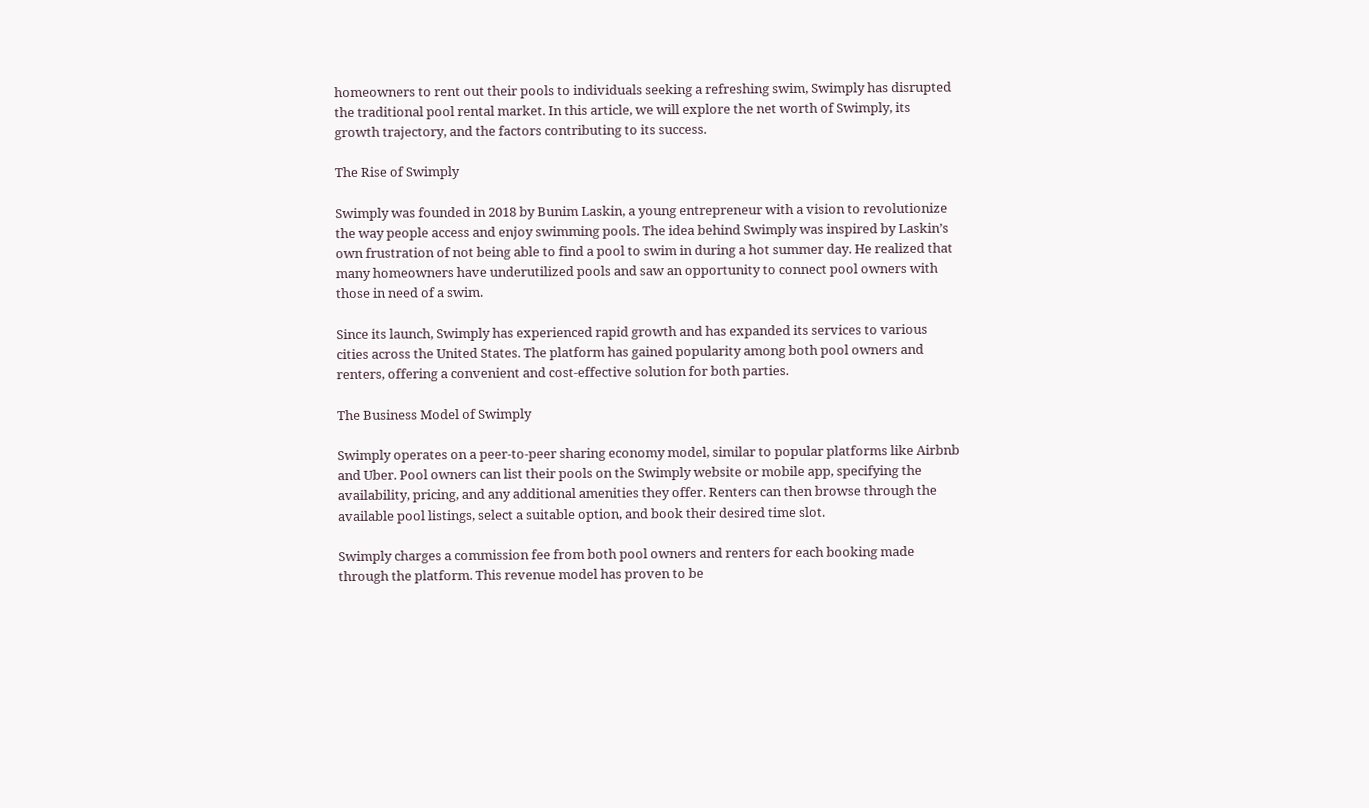homeowners to rent out their pools to individuals seeking a refreshing swim, Swimply has disrupted the traditional pool rental market. In this article, we will explore the net worth of Swimply, its growth trajectory, and the factors contributing to its success.

The Rise of Swimply

Swimply was founded in 2018 by Bunim Laskin, a young entrepreneur with a vision to revolutionize the way people access and enjoy swimming pools. The idea behind Swimply was inspired by Laskin’s own frustration of not being able to find a pool to swim in during a hot summer day. He realized that many homeowners have underutilized pools and saw an opportunity to connect pool owners with those in need of a swim.

Since its launch, Swimply has experienced rapid growth and has expanded its services to various cities across the United States. The platform has gained popularity among both pool owners and renters, offering a convenient and cost-effective solution for both parties.

The Business Model of Swimply

Swimply operates on a peer-to-peer sharing economy model, similar to popular platforms like Airbnb and Uber. Pool owners can list their pools on the Swimply website or mobile app, specifying the availability, pricing, and any additional amenities they offer. Renters can then browse through the available pool listings, select a suitable option, and book their desired time slot.

Swimply charges a commission fee from both pool owners and renters for each booking made through the platform. This revenue model has proven to be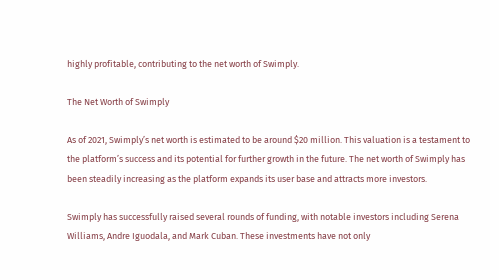highly profitable, contributing to the net worth of Swimply.

The Net Worth of Swimply

As of 2021, Swimply’s net worth is estimated to be around $20 million. This valuation is a testament to the platform’s success and its potential for further growth in the future. The net worth of Swimply has been steadily increasing as the platform expands its user base and attracts more investors.

Swimply has successfully raised several rounds of funding, with notable investors including Serena Williams, Andre Iguodala, and Mark Cuban. These investments have not only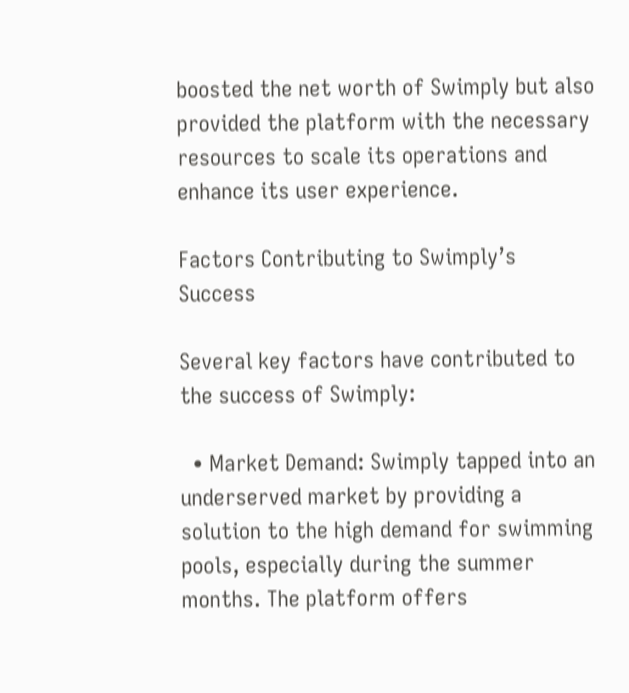boosted the net worth of Swimply but also provided the platform with the necessary resources to scale its operations and enhance its user experience.

Factors Contributing to Swimply’s Success

Several key factors have contributed to the success of Swimply:

  • Market Demand: Swimply tapped into an underserved market by providing a solution to the high demand for swimming pools, especially during the summer months. The platform offers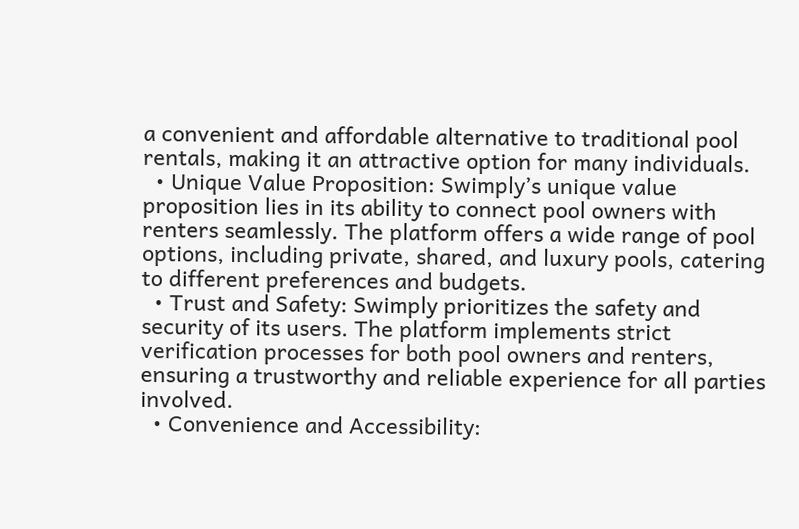a convenient and affordable alternative to traditional pool rentals, making it an attractive option for many individuals.
  • Unique Value Proposition: Swimply’s unique value proposition lies in its ability to connect pool owners with renters seamlessly. The platform offers a wide range of pool options, including private, shared, and luxury pools, catering to different preferences and budgets.
  • Trust and Safety: Swimply prioritizes the safety and security of its users. The platform implements strict verification processes for both pool owners and renters, ensuring a trustworthy and reliable experience for all parties involved.
  • Convenience and Accessibility: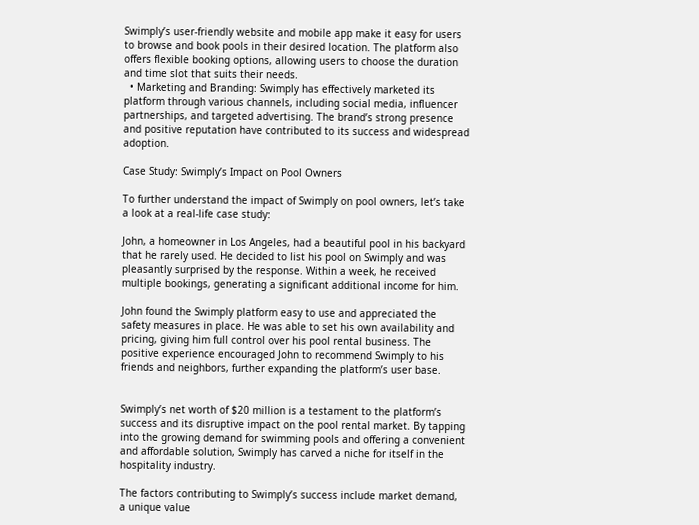Swimply’s user-friendly website and mobile app make it easy for users to browse and book pools in their desired location. The platform also offers flexible booking options, allowing users to choose the duration and time slot that suits their needs.
  • Marketing and Branding: Swimply has effectively marketed its platform through various channels, including social media, influencer partnerships, and targeted advertising. The brand’s strong presence and positive reputation have contributed to its success and widespread adoption.

Case Study: Swimply’s Impact on Pool Owners

To further understand the impact of Swimply on pool owners, let’s take a look at a real-life case study:

John, a homeowner in Los Angeles, had a beautiful pool in his backyard that he rarely used. He decided to list his pool on Swimply and was pleasantly surprised by the response. Within a week, he received multiple bookings, generating a significant additional income for him.

John found the Swimply platform easy to use and appreciated the safety measures in place. He was able to set his own availability and pricing, giving him full control over his pool rental business. The positive experience encouraged John to recommend Swimply to his friends and neighbors, further expanding the platform’s user base.


Swimply’s net worth of $20 million is a testament to the platform’s success and its disruptive impact on the pool rental market. By tapping into the growing demand for swimming pools and offering a convenient and affordable solution, Swimply has carved a niche for itself in the hospitality industry.

The factors contributing to Swimply’s success include market demand, a unique value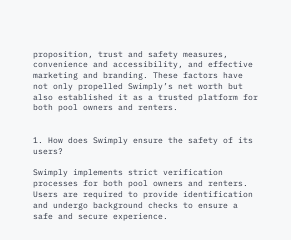proposition, trust and safety measures, convenience and accessibility, and effective marketing and branding. These factors have not only propelled Swimply’s net worth but also established it as a trusted platform for both pool owners and renters.


1. How does Swimply ensure the safety of its users?

Swimply implements strict verification processes for both pool owners and renters. Users are required to provide identification and undergo background checks to ensure a safe and secure experience.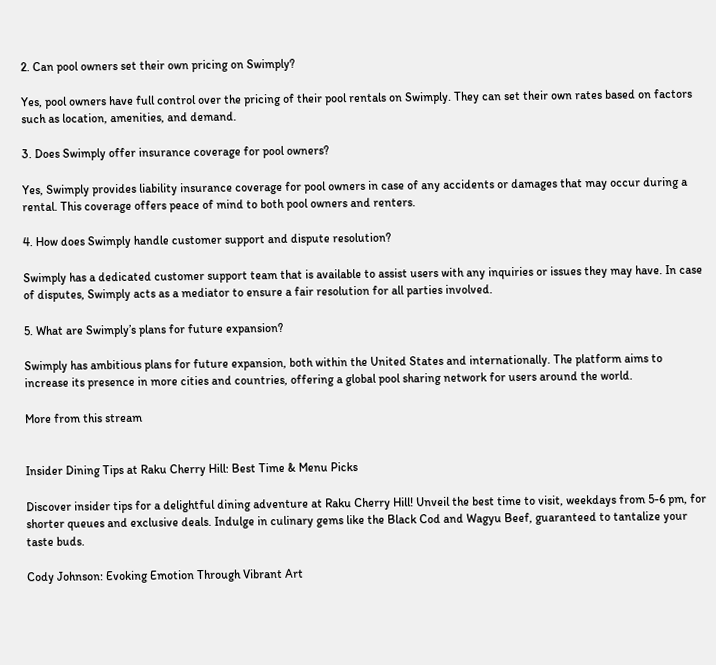2. Can pool owners set their own pricing on Swimply?

Yes, pool owners have full control over the pricing of their pool rentals on Swimply. They can set their own rates based on factors such as location, amenities, and demand.

3. Does Swimply offer insurance coverage for pool owners?

Yes, Swimply provides liability insurance coverage for pool owners in case of any accidents or damages that may occur during a rental. This coverage offers peace of mind to both pool owners and renters.

4. How does Swimply handle customer support and dispute resolution?

Swimply has a dedicated customer support team that is available to assist users with any inquiries or issues they may have. In case of disputes, Swimply acts as a mediator to ensure a fair resolution for all parties involved.

5. What are Swimply’s plans for future expansion?

Swimply has ambitious plans for future expansion, both within the United States and internationally. The platform aims to increase its presence in more cities and countries, offering a global pool sharing network for users around the world.

More from this stream


Insider Dining Tips at Raku Cherry Hill: Best Time & Menu Picks

Discover insider tips for a delightful dining adventure at Raku Cherry Hill! Unveil the best time to visit, weekdays from 5-6 pm, for shorter queues and exclusive deals. Indulge in culinary gems like the Black Cod and Wagyu Beef, guaranteed to tantalize your taste buds.

Cody Johnson: Evoking Emotion Through Vibrant Art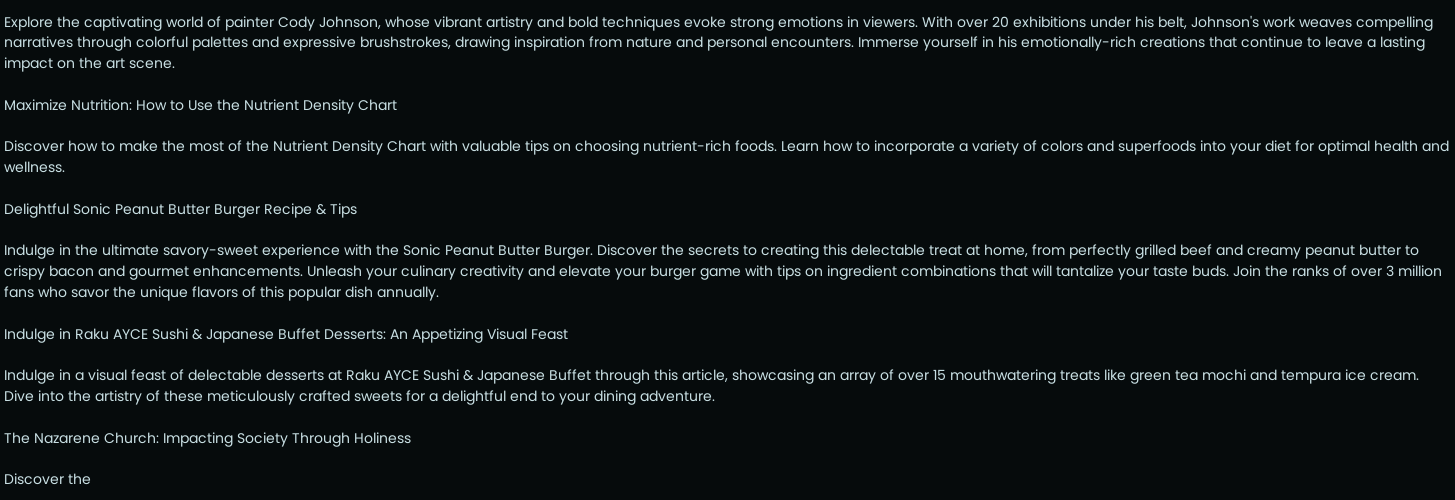Explore the captivating world of painter Cody Johnson, whose vibrant artistry and bold techniques evoke strong emotions in viewers. With over 20 exhibitions under his belt, Johnson's work weaves compelling narratives through colorful palettes and expressive brushstrokes, drawing inspiration from nature and personal encounters. Immerse yourself in his emotionally-rich creations that continue to leave a lasting impact on the art scene.

Maximize Nutrition: How to Use the Nutrient Density Chart

Discover how to make the most of the Nutrient Density Chart with valuable tips on choosing nutrient-rich foods. Learn how to incorporate a variety of colors and superfoods into your diet for optimal health and wellness.

Delightful Sonic Peanut Butter Burger Recipe & Tips

Indulge in the ultimate savory-sweet experience with the Sonic Peanut Butter Burger. Discover the secrets to creating this delectable treat at home, from perfectly grilled beef and creamy peanut butter to crispy bacon and gourmet enhancements. Unleash your culinary creativity and elevate your burger game with tips on ingredient combinations that will tantalize your taste buds. Join the ranks of over 3 million fans who savor the unique flavors of this popular dish annually.

Indulge in Raku AYCE Sushi & Japanese Buffet Desserts: An Appetizing Visual Feast

Indulge in a visual feast of delectable desserts at Raku AYCE Sushi & Japanese Buffet through this article, showcasing an array of over 15 mouthwatering treats like green tea mochi and tempura ice cream. Dive into the artistry of these meticulously crafted sweets for a delightful end to your dining adventure.

The Nazarene Church: Impacting Society Through Holiness

Discover the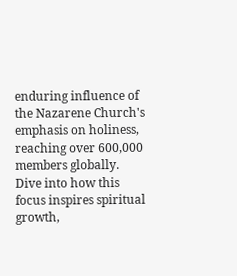enduring influence of the Nazarene Church's emphasis on holiness, reaching over 600,000 members globally. Dive into how this focus inspires spiritual growth,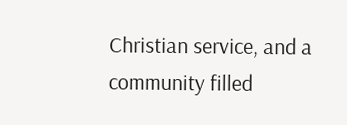Christian service, and a community filled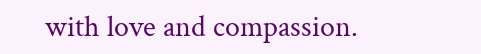with love and compassion.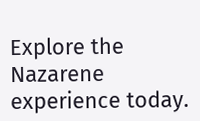Explore the Nazarene experience today.